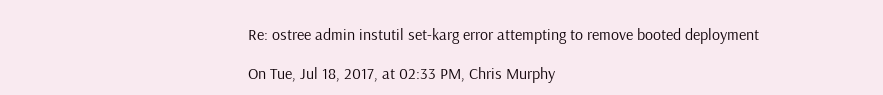Re: ostree admin instutil set-karg error attempting to remove booted deployment

On Tue, Jul 18, 2017, at 02:33 PM, Chris Murphy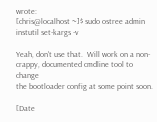wrote:
[chris@localhost ~]$ sudo ostree admin instutil set-kargs -v

Yeah, don't use that.  Will work on a non-crappy, documented cmdline tool to change
the bootloader config at some point soon.

[Date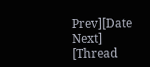Prev][Date Next]   [Thread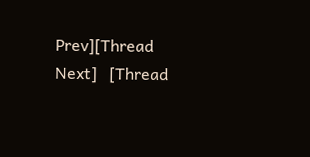Prev][Thread Next]   [Thread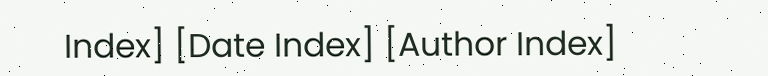Index] [Date Index] [Author Index]